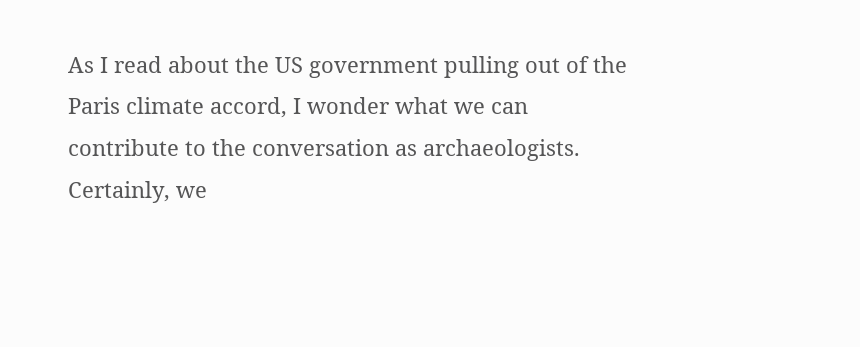As I read about the US government pulling out of the Paris climate accord, I wonder what we can contribute to the conversation as archaeologists. Certainly, we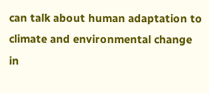can talk about human adaptation to climate and environmental change in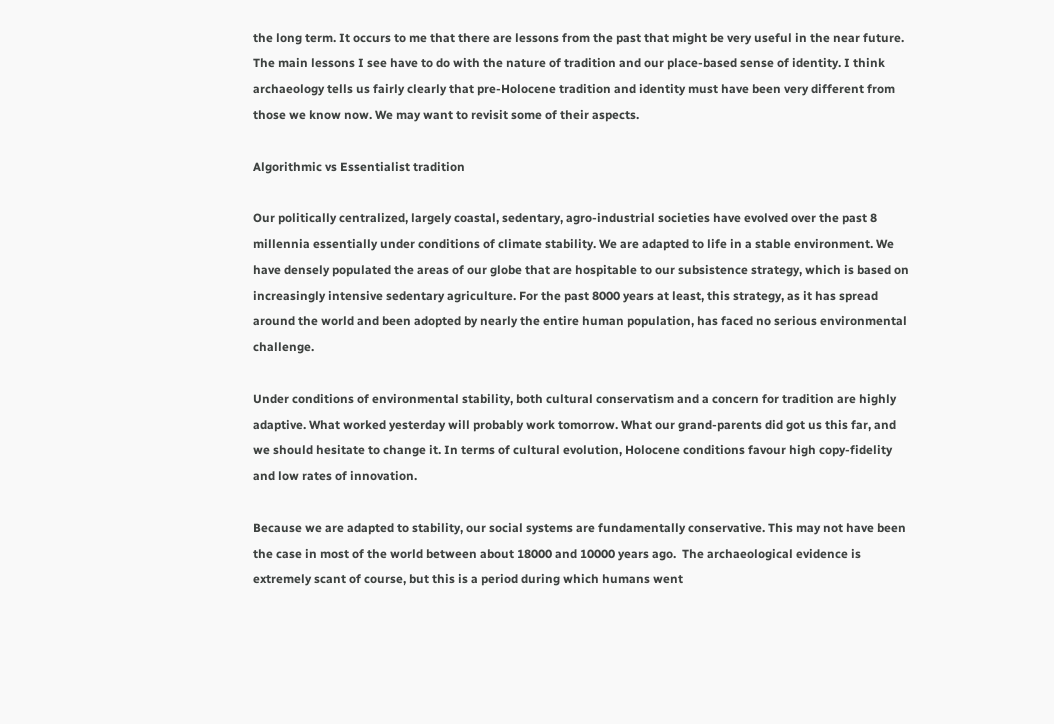the long term. It occurs to me that there are lessons from the past that might be very useful in the near future. The main lessons I see have to do with the nature of tradition and our place-based sense of identity. I think archaeology tells us fairly clearly that pre-Holocene tradition and identity must have been very different from those we know now. We may want to revisit some of their aspects.

Algorithmic vs Essentialist tradition

Our politically centralized, largely coastal, sedentary, agro-industrial societies have evolved over the past 8 millennia essentially under conditions of climate stability. We are adapted to life in a stable environment. We have densely populated the areas of our globe that are hospitable to our subsistence strategy, which is based on increasingly intensive sedentary agriculture. For the past 8000 years at least, this strategy, as it has spread around the world and been adopted by nearly the entire human population, has faced no serious environmental challenge.

Under conditions of environmental stability, both cultural conservatism and a concern for tradition are highly adaptive. What worked yesterday will probably work tomorrow. What our grand-parents did got us this far, and we should hesitate to change it. In terms of cultural evolution, Holocene conditions favour high copy-fidelity and low rates of innovation.

Because we are adapted to stability, our social systems are fundamentally conservative. This may not have been the case in most of the world between about 18000 and 10000 years ago.  The archaeological evidence is extremely scant of course, but this is a period during which humans went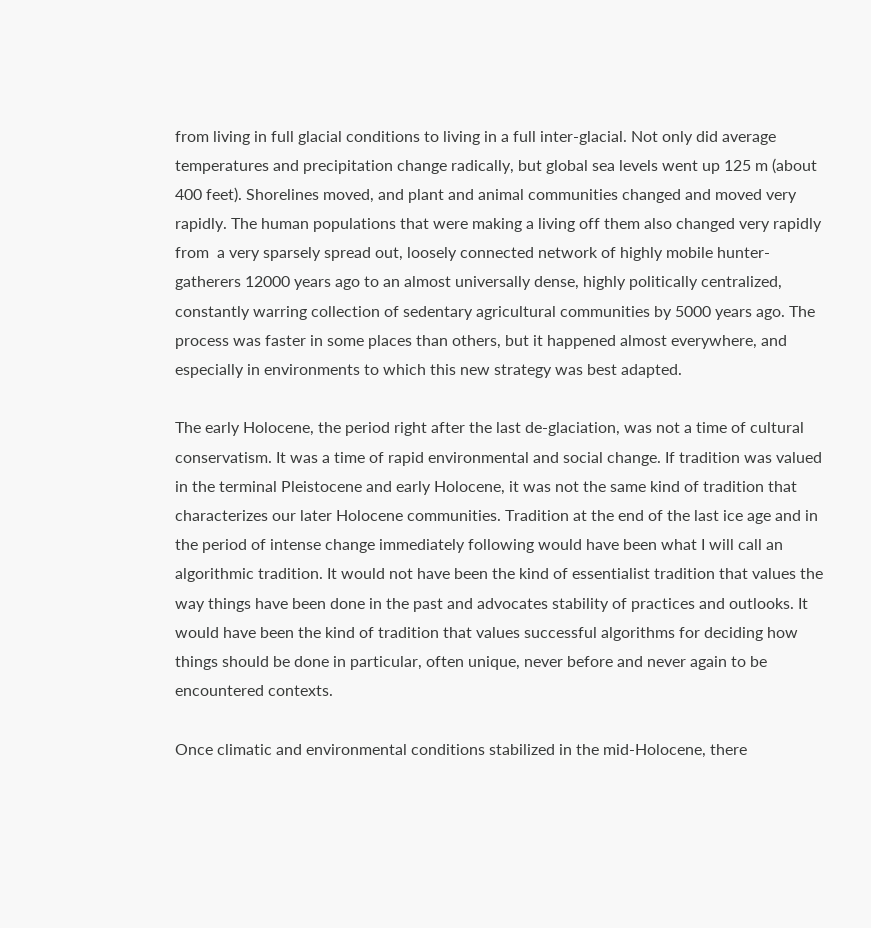from living in full glacial conditions to living in a full inter-glacial. Not only did average temperatures and precipitation change radically, but global sea levels went up 125 m (about 400 feet). Shorelines moved, and plant and animal communities changed and moved very rapidly. The human populations that were making a living off them also changed very rapidly from  a very sparsely spread out, loosely connected network of highly mobile hunter-gatherers 12000 years ago to an almost universally dense, highly politically centralized, constantly warring collection of sedentary agricultural communities by 5000 years ago. The process was faster in some places than others, but it happened almost everywhere, and especially in environments to which this new strategy was best adapted.

The early Holocene, the period right after the last de-glaciation, was not a time of cultural conservatism. It was a time of rapid environmental and social change. If tradition was valued in the terminal Pleistocene and early Holocene, it was not the same kind of tradition that characterizes our later Holocene communities. Tradition at the end of the last ice age and in the period of intense change immediately following would have been what I will call an algorithmic tradition. It would not have been the kind of essentialist tradition that values the way things have been done in the past and advocates stability of practices and outlooks. It would have been the kind of tradition that values successful algorithms for deciding how things should be done in particular, often unique, never before and never again to be encountered contexts.

Once climatic and environmental conditions stabilized in the mid-Holocene, there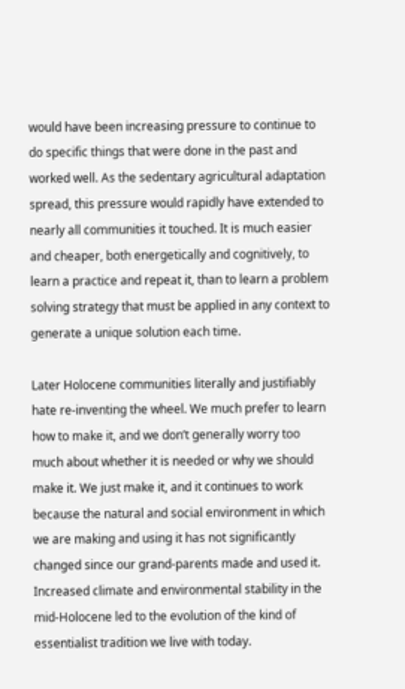would have been increasing pressure to continue to do specific things that were done in the past and worked well. As the sedentary agricultural adaptation spread, this pressure would rapidly have extended to nearly all communities it touched. It is much easier and cheaper, both energetically and cognitively, to learn a practice and repeat it, than to learn a problem solving strategy that must be applied in any context to generate a unique solution each time.

Later Holocene communities literally and justifiably hate re-inventing the wheel. We much prefer to learn how to make it, and we don’t generally worry too much about whether it is needed or why we should make it. We just make it, and it continues to work because the natural and social environment in which we are making and using it has not significantly changed since our grand-parents made and used it. Increased climate and environmental stability in the mid-Holocene led to the evolution of the kind of essentialist tradition we live with today.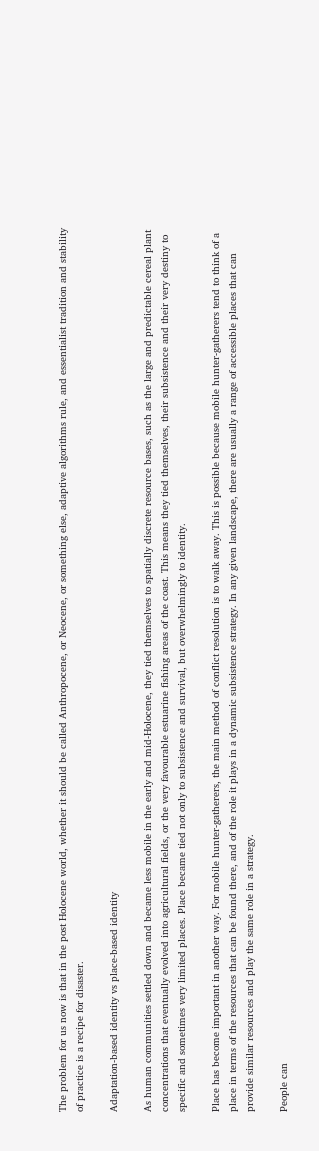The problem for us now is that in the post Holocene world, whether it should be called Anthropocene, or Neocene, or something else, adaptive algorithms rule, and essentialist tradition and stability of practice is a recipe for disaster.

Adaptation-based identity vs place-based identity

As human communities settled down and became less mobile in the early and mid-Holocene, they tied themselves to spatially discrete resource bases, such as the large and predictable cereal plant concentrations that eventually evolved into agricultural fields, or the very favourable estuarine fishing areas of the coast. This means they tied themselves, their subsistence and their very destiny to specific and sometimes very limited places. Place became tied not only to subsistence and survival, but overwhelmingly to identity.

Place has become important in another way. For mobile hunter-gatherers, the main method of conflict resolution is to walk away. This is possible because mobile hunter-gatherers tend to think of a place in terms of the resources that can be found there, and of the role it plays in a dynamic subsistence strategy. In any given landscape, there are usually a range of accessible places that can provide similar resources and play the same role in a strategy.

People can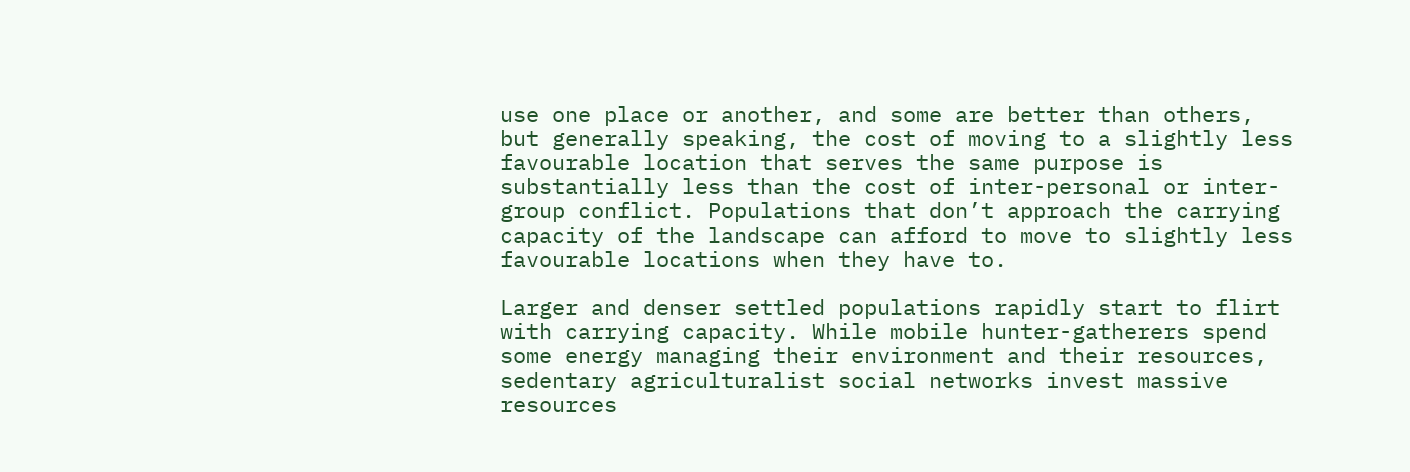use one place or another, and some are better than others, but generally speaking, the cost of moving to a slightly less favourable location that serves the same purpose is substantially less than the cost of inter-personal or inter-group conflict. Populations that don’t approach the carrying capacity of the landscape can afford to move to slightly less favourable locations when they have to.

Larger and denser settled populations rapidly start to flirt with carrying capacity. While mobile hunter-gatherers spend some energy managing their environment and their resources, sedentary agriculturalist social networks invest massive resources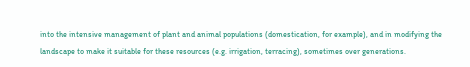into the intensive management of plant and animal populations (domestication, for example), and in modifying the landscape to make it suitable for these resources (e.g. irrigation, terracing), sometimes over generations.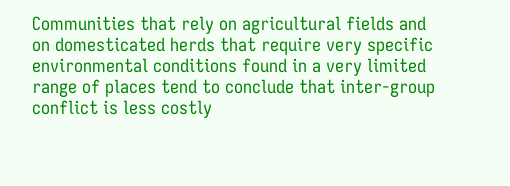Communities that rely on agricultural fields and on domesticated herds that require very specific environmental conditions found in a very limited range of places tend to conclude that inter-group conflict is less costly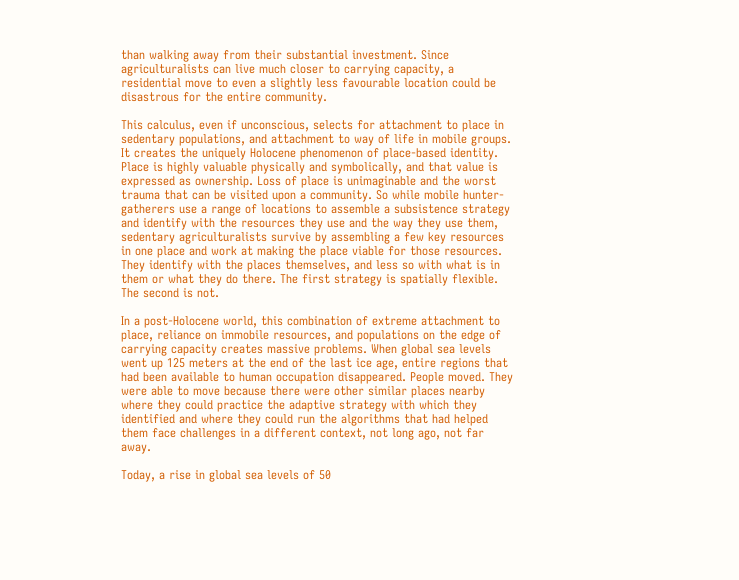than walking away from their substantial investment. Since agriculturalists can live much closer to carrying capacity, a residential move to even a slightly less favourable location could be disastrous for the entire community.

This calculus, even if unconscious, selects for attachment to place in sedentary populations, and attachment to way of life in mobile groups. It creates the uniquely Holocene phenomenon of place-based identity. Place is highly valuable physically and symbolically, and that value is expressed as ownership. Loss of place is unimaginable and the worst trauma that can be visited upon a community. So while mobile hunter-gatherers use a range of locations to assemble a subsistence strategy and identify with the resources they use and the way they use them, sedentary agriculturalists survive by assembling a few key resources in one place and work at making the place viable for those resources. They identify with the places themselves, and less so with what is in them or what they do there. The first strategy is spatially flexible. The second is not.

In a post-Holocene world, this combination of extreme attachment to place, reliance on immobile resources, and populations on the edge of carrying capacity creates massive problems. When global sea levels went up 125 meters at the end of the last ice age, entire regions that had been available to human occupation disappeared. People moved. They were able to move because there were other similar places nearby where they could practice the adaptive strategy with which they identified and where they could run the algorithms that had helped them face challenges in a different context, not long ago, not far away.

Today, a rise in global sea levels of 50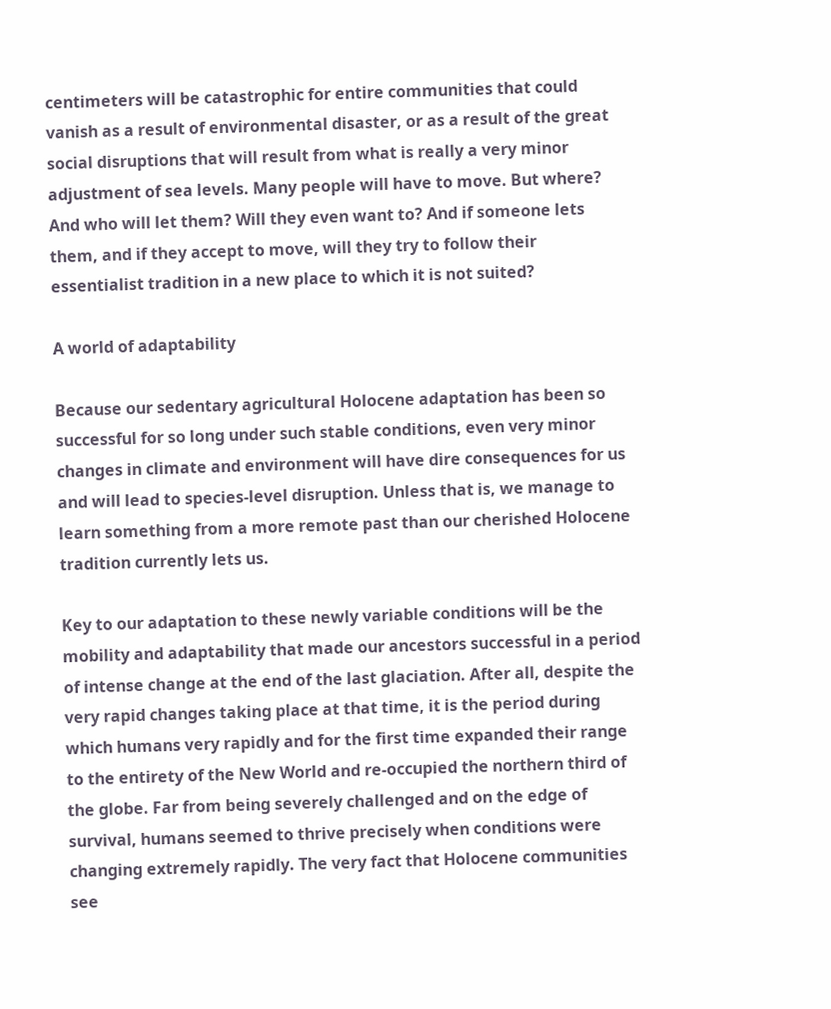centimeters will be catastrophic for entire communities that could vanish as a result of environmental disaster, or as a result of the great social disruptions that will result from what is really a very minor adjustment of sea levels. Many people will have to move. But where? And who will let them? Will they even want to? And if someone lets them, and if they accept to move, will they try to follow their essentialist tradition in a new place to which it is not suited?

A world of adaptability

Because our sedentary agricultural Holocene adaptation has been so successful for so long under such stable conditions, even very minor changes in climate and environment will have dire consequences for us and will lead to species-level disruption. Unless that is, we manage to learn something from a more remote past than our cherished Holocene tradition currently lets us.

Key to our adaptation to these newly variable conditions will be the mobility and adaptability that made our ancestors successful in a period of intense change at the end of the last glaciation. After all, despite the very rapid changes taking place at that time, it is the period during which humans very rapidly and for the first time expanded their range to the entirety of the New World and re-occupied the northern third of the globe. Far from being severely challenged and on the edge of survival, humans seemed to thrive precisely when conditions were changing extremely rapidly. The very fact that Holocene communities see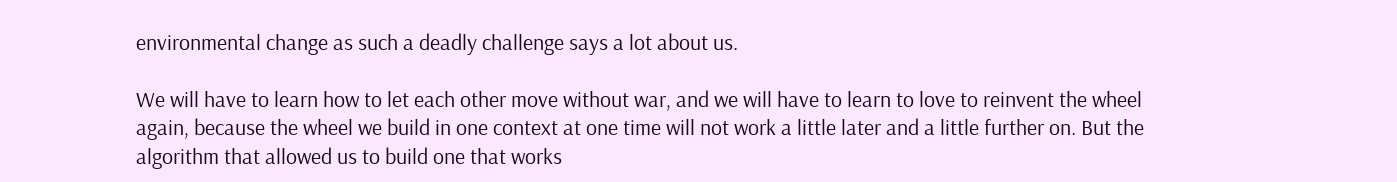environmental change as such a deadly challenge says a lot about us.

We will have to learn how to let each other move without war, and we will have to learn to love to reinvent the wheel again, because the wheel we build in one context at one time will not work a little later and a little further on. But the algorithm that allowed us to build one that works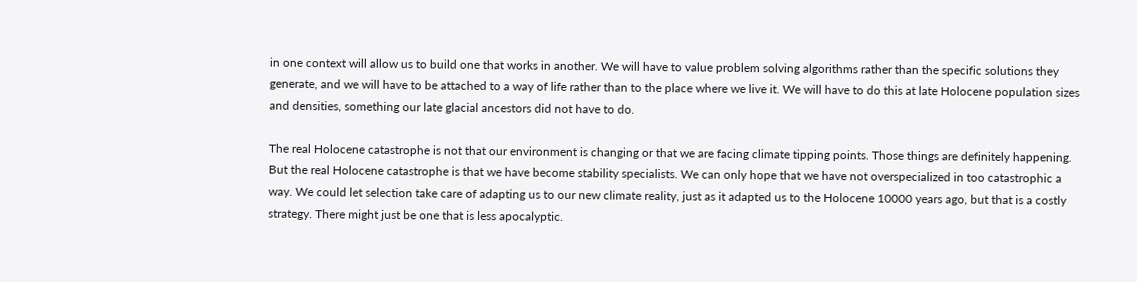in one context will allow us to build one that works in another. We will have to value problem solving algorithms rather than the specific solutions they generate, and we will have to be attached to a way of life rather than to the place where we live it. We will have to do this at late Holocene population sizes and densities, something our late glacial ancestors did not have to do.

The real Holocene catastrophe is not that our environment is changing or that we are facing climate tipping points. Those things are definitely happening. But the real Holocene catastrophe is that we have become stability specialists. We can only hope that we have not overspecialized in too catastrophic a way. We could let selection take care of adapting us to our new climate reality, just as it adapted us to the Holocene 10000 years ago, but that is a costly strategy. There might just be one that is less apocalyptic.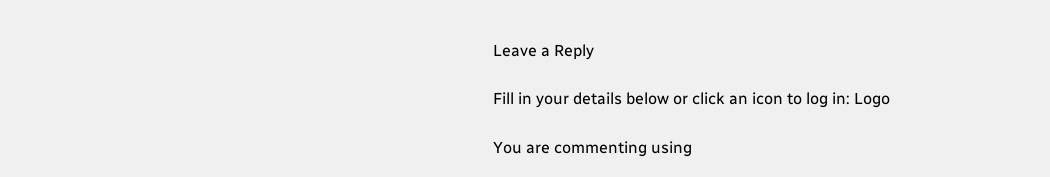Leave a Reply

Fill in your details below or click an icon to log in: Logo

You are commenting using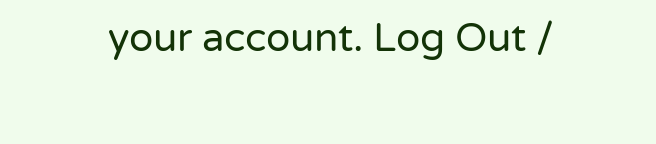your account. Log Out /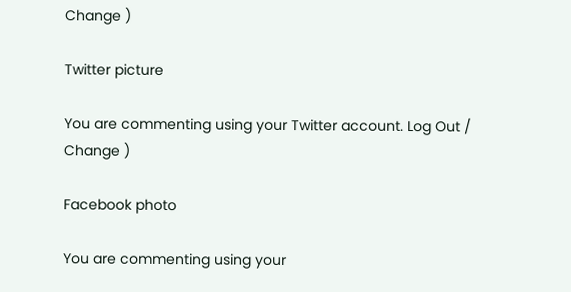Change )

Twitter picture

You are commenting using your Twitter account. Log Out /  Change )

Facebook photo

You are commenting using your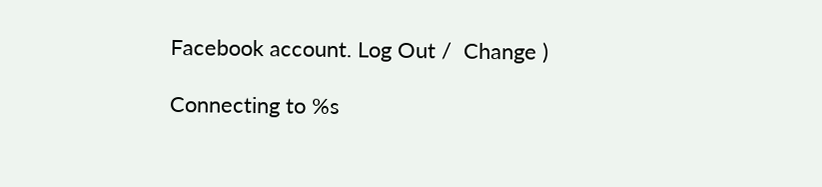Facebook account. Log Out /  Change )

Connecting to %s